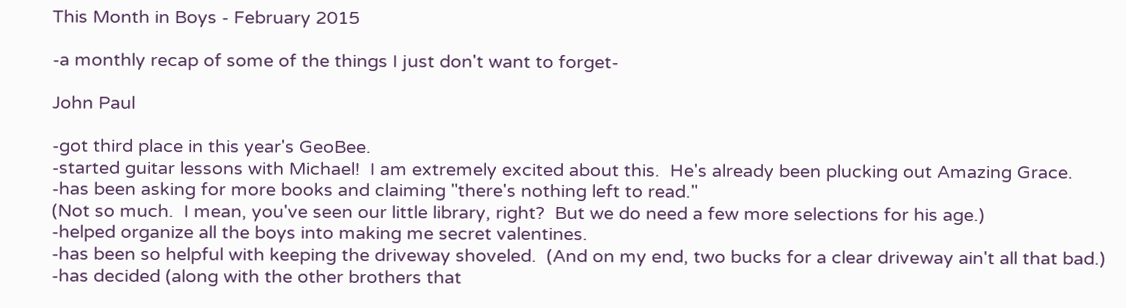This Month in Boys - February 2015

-a monthly recap of some of the things I just don't want to forget-

John Paul

-got third place in this year's GeoBee.
-started guitar lessons with Michael!  I am extremely excited about this.  He's already been plucking out Amazing Grace.
-has been asking for more books and claiming "there's nothing left to read."
(Not so much.  I mean, you've seen our little library, right?  But we do need a few more selections for his age.)
-helped organize all the boys into making me secret valentines.
-has been so helpful with keeping the driveway shoveled.  (And on my end, two bucks for a clear driveway ain't all that bad.)
-has decided (along with the other brothers that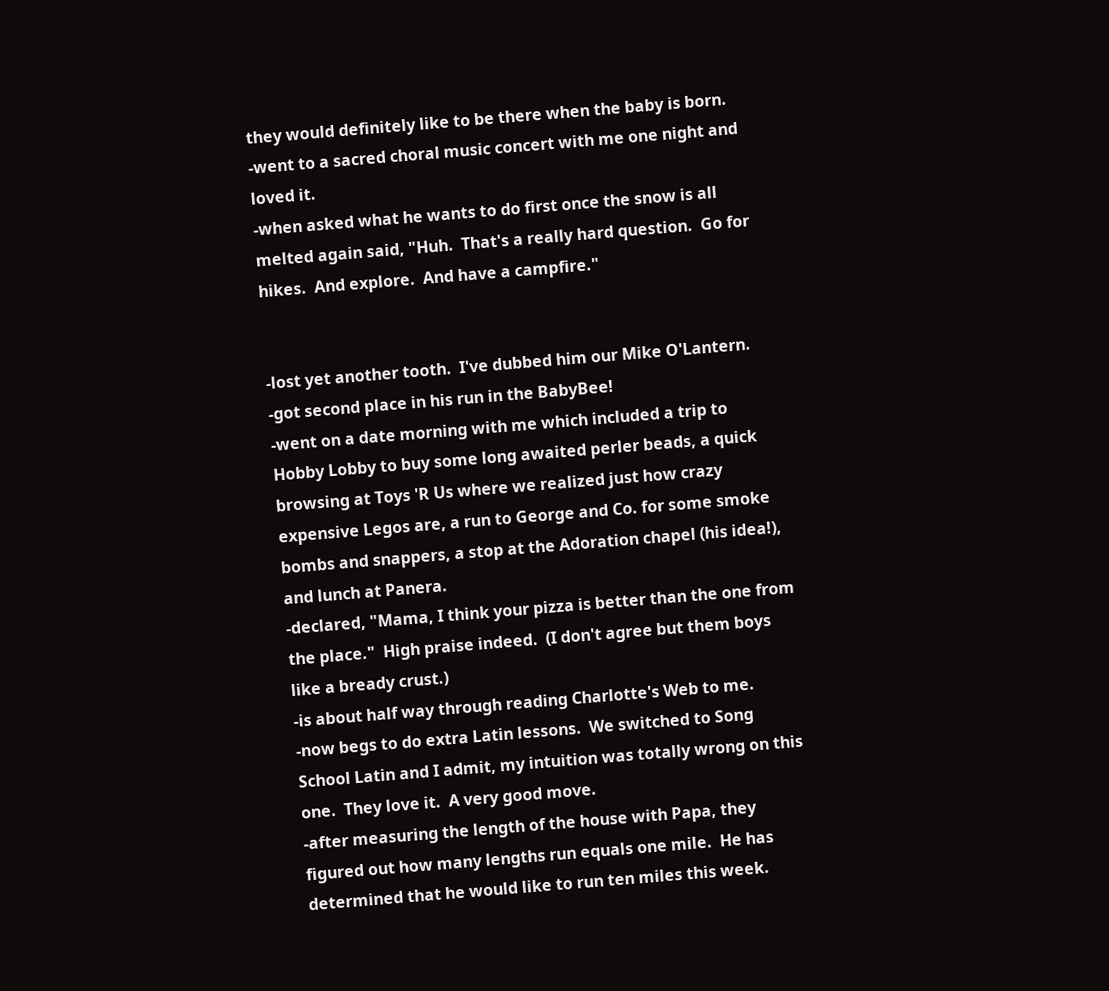they would definitely like to be there when the baby is born.
-went to a sacred choral music concert with me one night and loved it.
-when asked what he wants to do first once the snow is all melted again said, "Huh.  That's a really hard question.  Go for hikes.  And explore.  And have a campfire."


-lost yet another tooth.  I've dubbed him our Mike O'Lantern.
-got second place in his run in the BabyBee!
-went on a date morning with me which included a trip to Hobby Lobby to buy some long awaited perler beads, a quick browsing at Toys 'R Us where we realized just how crazy expensive Legos are, a run to George and Co. for some smoke bombs and snappers, a stop at the Adoration chapel (his idea!), and lunch at Panera.
-declared, "Mama, I think your pizza is better than the one from the place."  High praise indeed.  (I don't agree but them boys like a bready crust.)
-is about half way through reading Charlotte's Web to me.
-now begs to do extra Latin lessons.  We switched to Song School Latin and I admit, my intuition was totally wrong on this one.  They love it.  A very good move.
-after measuring the length of the house with Papa, they figured out how many lengths run equals one mile.  He has determined that he would like to run ten miles this week.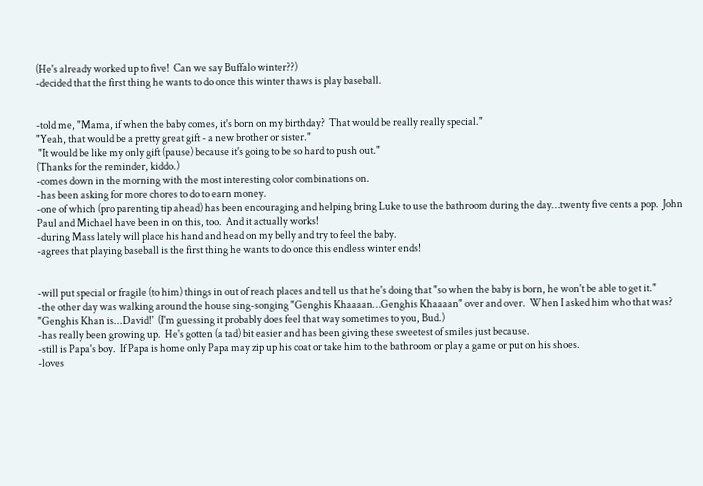(He's already worked up to five!  Can we say Buffalo winter??)
-decided that the first thing he wants to do once this winter thaws is play baseball.


-told me, "Mama, if when the baby comes, it's born on my birthday?  That would be really really special."
"Yeah, that would be a pretty great gift - a new brother or sister."
 "It would be like my only gift (pause) because it's going to be so hard to push out."
(Thanks for the reminder, kiddo.)
-comes down in the morning with the most interesting color combinations on.
-has been asking for more chores to do to earn money.
-one of which (pro parenting tip ahead) has been encouraging and helping bring Luke to use the bathroom during the day…twenty five cents a pop.  John Paul and Michael have been in on this, too.  And it actually works!
-during Mass lately will place his hand and head on my belly and try to feel the baby.
-agrees that playing baseball is the first thing he wants to do once this endless winter ends!


-will put special or fragile (to him) things in out of reach places and tell us that he's doing that "so when the baby is born, he won't be able to get it."
-the other day was walking around the house sing-songing "Genghis Khaaaan…Genghis Khaaaan" over and over.  When I asked him who that was?  "Genghis Khan is...David!'  (I'm guessing it probably does feel that way sometimes to you, Bud.)
-has really been growing up.  He's gotten (a tad) bit easier and has been giving these sweetest of smiles just because.
-still is Papa's boy.  If Papa is home only Papa may zip up his coat or take him to the bathroom or play a game or put on his shoes.
-loves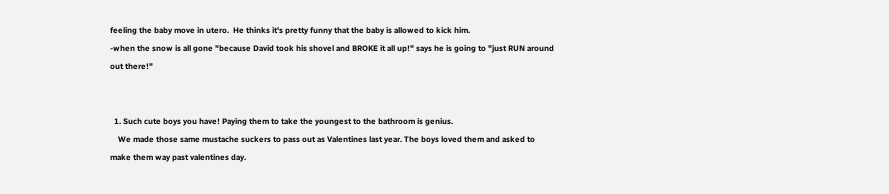feeling the baby move in utero.  He thinks it's pretty funny that the baby is allowed to kick him.
-when the snow is all gone "because David took his shovel and BROKE it all up!" says he is going to "just RUN around out there!"


  1. Such cute boys you have! Paying them to take the youngest to the bathroom is genius.
    We made those same mustache suckers to pass out as Valentines last year. The boys loved them and asked to make them way past valentines day.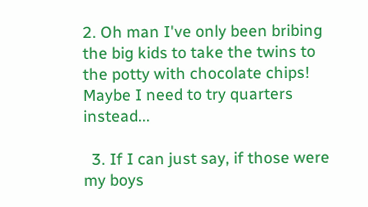2. Oh man I've only been bribing the big kids to take the twins to the potty with chocolate chips! Maybe I need to try quarters instead...

  3. If I can just say, if those were my boys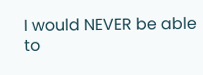I would NEVER be able to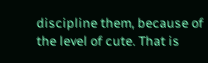discipline them, because of the level of cute. That is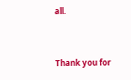all.


Thank you for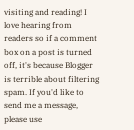visiting and reading! I love hearing from readers so if a comment box on a post is turned off, it's because Blogger is terrible about filtering spam. If you'd like to send me a message, please use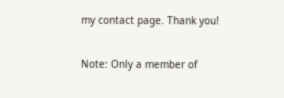my contact page. Thank you!

Note: Only a member of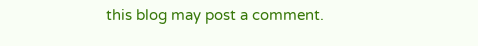this blog may post a comment.